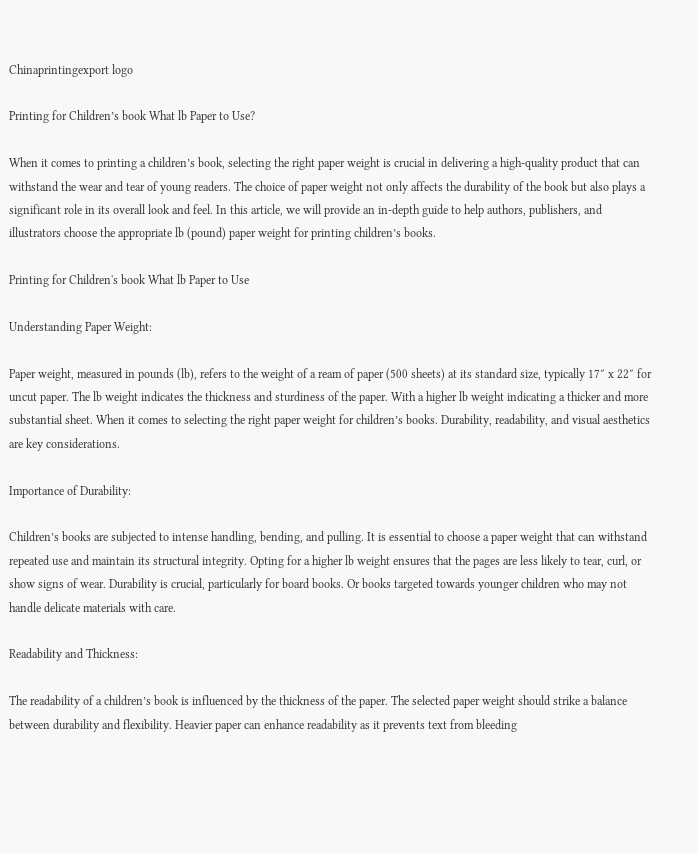Chinaprintingexport logo

Printing for Children’s book What lb Paper to Use?

When it comes to printing a children’s book, selecting the right paper weight is crucial in delivering a high-quality product that can withstand the wear and tear of young readers. The choice of paper weight not only affects the durability of the book but also plays a significant role in its overall look and feel. In this article, we will provide an in-depth guide to help authors, publishers, and illustrators choose the appropriate lb (pound) paper weight for printing children’s books.

Printing for Children's book What lb Paper to Use

Understanding Paper Weight:

Paper weight, measured in pounds (lb), refers to the weight of a ream of paper (500 sheets) at its standard size, typically 17″ x 22″ for uncut paper. The lb weight indicates the thickness and sturdiness of the paper. With a higher lb weight indicating a thicker and more substantial sheet. When it comes to selecting the right paper weight for children’s books. Durability, readability, and visual aesthetics are key considerations.

Importance of Durability:

Children’s books are subjected to intense handling, bending, and pulling. It is essential to choose a paper weight that can withstand repeated use and maintain its structural integrity. Opting for a higher lb weight ensures that the pages are less likely to tear, curl, or show signs of wear. Durability is crucial, particularly for board books. Or books targeted towards younger children who may not handle delicate materials with care.

Readability and Thickness:

The readability of a children’s book is influenced by the thickness of the paper. The selected paper weight should strike a balance between durability and flexibility. Heavier paper can enhance readability as it prevents text from bleeding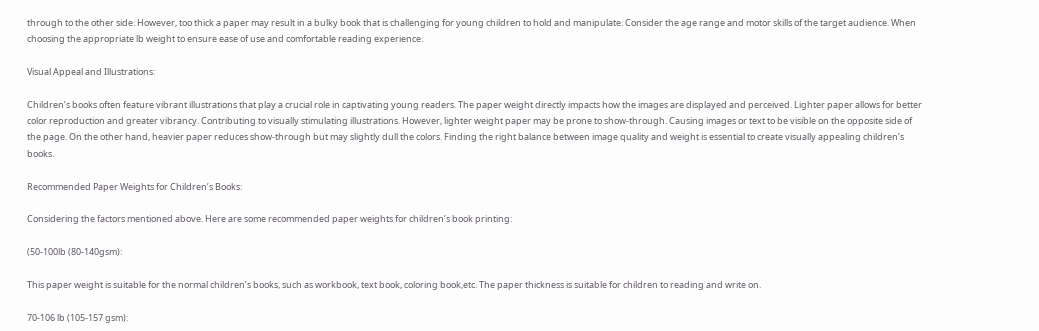through to the other side. However, too thick a paper may result in a bulky book that is challenging for young children to hold and manipulate. Consider the age range and motor skills of the target audience. When choosing the appropriate lb weight to ensure ease of use and comfortable reading experience.

Visual Appeal and Illustrations:

Children’s books often feature vibrant illustrations that play a crucial role in captivating young readers. The paper weight directly impacts how the images are displayed and perceived. Lighter paper allows for better color reproduction and greater vibrancy. Contributing to visually stimulating illustrations. However, lighter weight paper may be prone to show-through. Causing images or text to be visible on the opposite side of the page. On the other hand, heavier paper reduces show-through but may slightly dull the colors. Finding the right balance between image quality and weight is essential to create visually appealing children’s books.

Recommended Paper Weights for Children’s Books:

Considering the factors mentioned above. Here are some recommended paper weights for children’s book printing:

(50-100lb (80-140gsm):

This paper weight is suitable for the normal children’s books, such as workbook, text book, coloring book,etc. The paper thickness is suitable for children to reading and write on.

70-106 lb (105-157 gsm):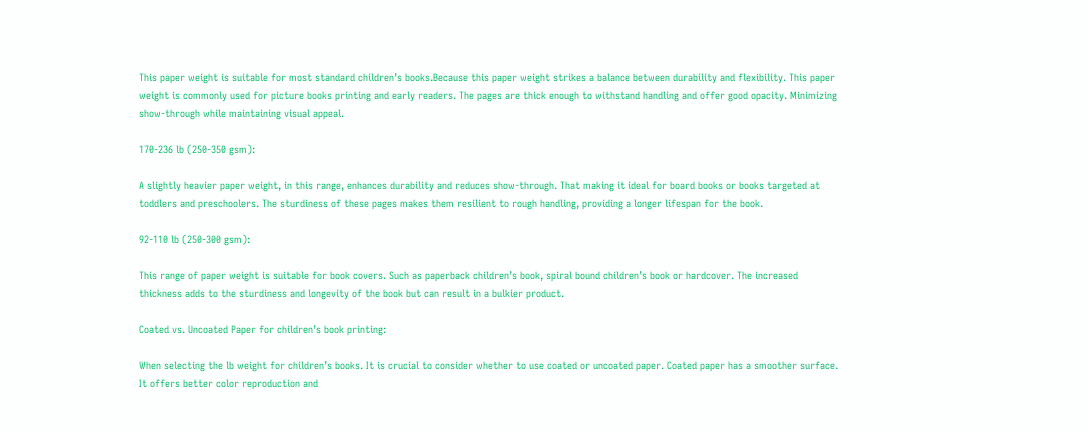This paper weight is suitable for most standard children’s books.Because this paper weight strikes a balance between durability and flexibility. This paper weight is commonly used for picture books printing and early readers. The pages are thick enough to withstand handling and offer good opacity. Minimizing show-through while maintaining visual appeal.

170-236 lb (250-350 gsm):

A slightly heavier paper weight, in this range, enhances durability and reduces show-through. That making it ideal for board books or books targeted at toddlers and preschoolers. The sturdiness of these pages makes them resilient to rough handling, providing a longer lifespan for the book.

92-110 lb (250-300 gsm):

This range of paper weight is suitable for book covers. Such as paperback children’s book, spiral bound children’s book or hardcover. The increased thickness adds to the sturdiness and longevity of the book but can result in a bulkier product.

Coated vs. Uncoated Paper for children’s book printing:

When selecting the lb weight for children’s books. It is crucial to consider whether to use coated or uncoated paper. Coated paper has a smoother surface. It offers better color reproduction and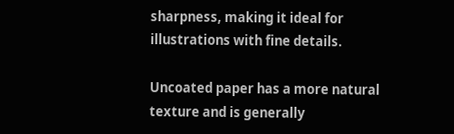sharpness, making it ideal for illustrations with fine details.

Uncoated paper has a more natural texture and is generally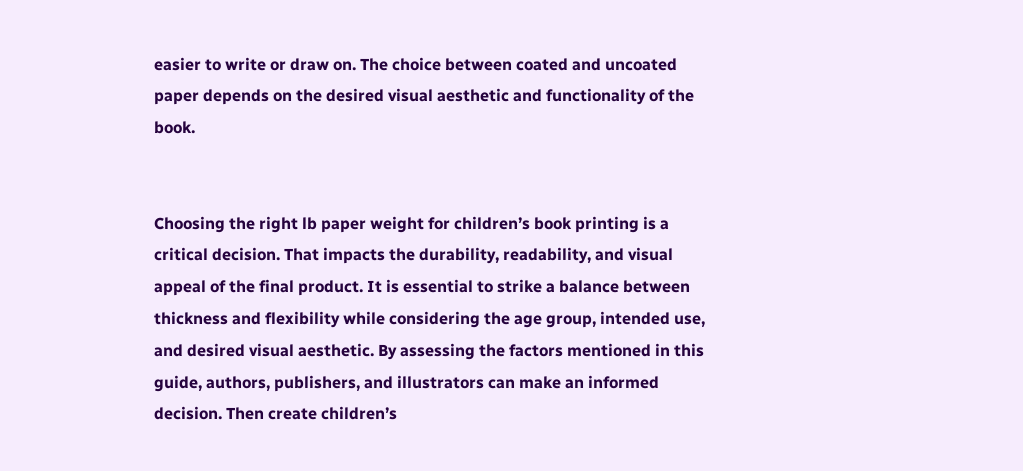easier to write or draw on. The choice between coated and uncoated paper depends on the desired visual aesthetic and functionality of the book.


Choosing the right lb paper weight for children’s book printing is a critical decision. That impacts the durability, readability, and visual appeal of the final product. It is essential to strike a balance between thickness and flexibility while considering the age group, intended use, and desired visual aesthetic. By assessing the factors mentioned in this guide, authors, publishers, and illustrators can make an informed decision. Then create children’s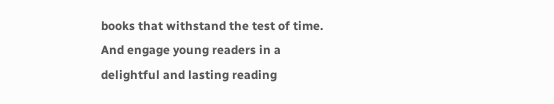books that withstand the test of time. And engage young readers in a delightful and lasting reading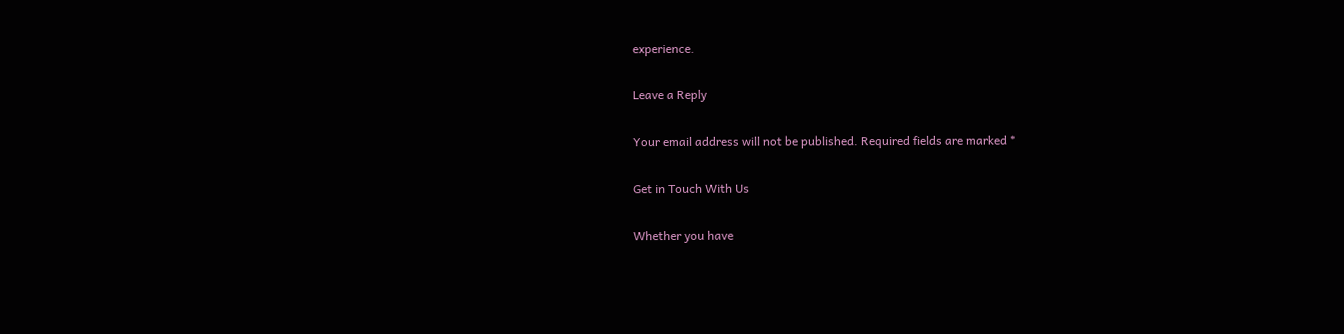experience.

Leave a Reply

Your email address will not be published. Required fields are marked *

Get in Touch With Us

Whether you have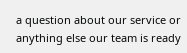a question about our service or anything else our team is ready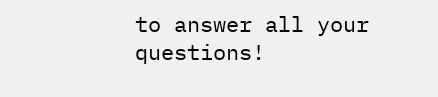to answer all your questions!